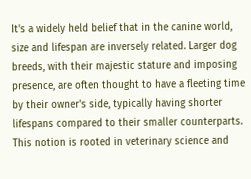It's a widely held belief that in the canine world, size and lifespan are inversely related. Larger dog breeds, with their majestic stature and imposing presence, are often thought to have a fleeting time by their owner's side, typically having shorter lifespans compared to their smaller counterparts. This notion is rooted in veterinary science and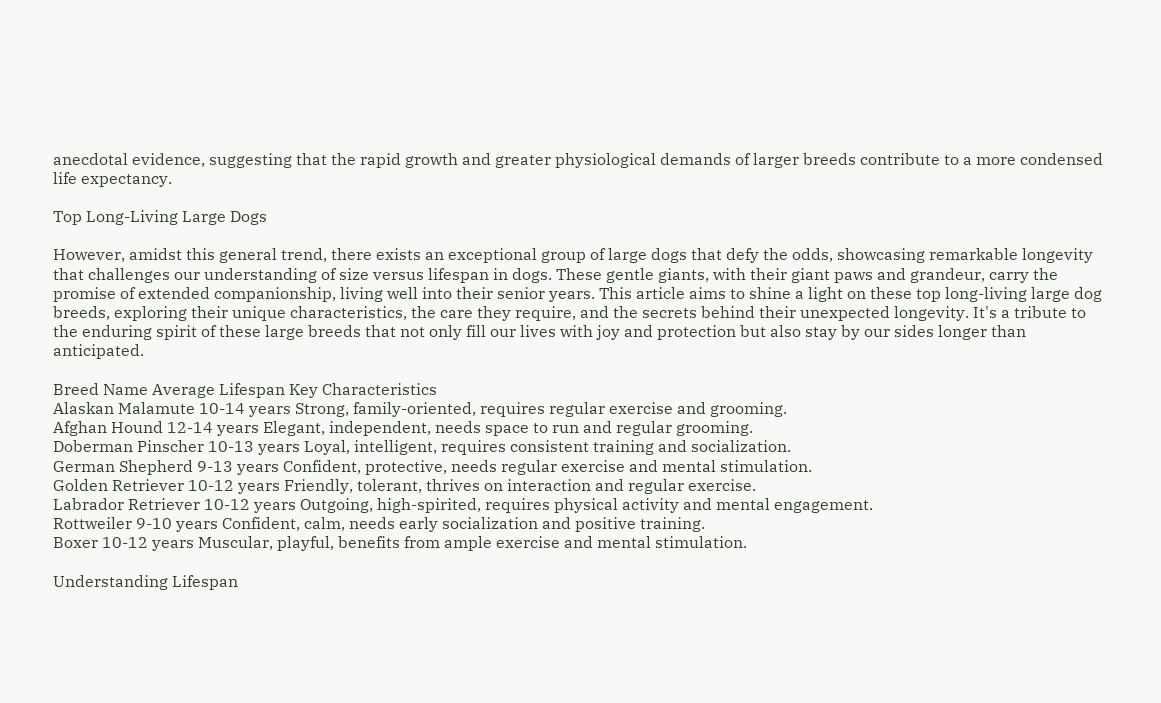anecdotal evidence, suggesting that the rapid growth and greater physiological demands of larger breeds contribute to a more condensed life expectancy.

Top Long-Living Large Dogs

However, amidst this general trend, there exists an exceptional group of large dogs that defy the odds, showcasing remarkable longevity that challenges our understanding of size versus lifespan in dogs. These gentle giants, with their giant paws and grandeur, carry the promise of extended companionship, living well into their senior years. This article aims to shine a light on these top long-living large dog breeds, exploring their unique characteristics, the care they require, and the secrets behind their unexpected longevity. It's a tribute to the enduring spirit of these large breeds that not only fill our lives with joy and protection but also stay by our sides longer than anticipated.

Breed Name Average Lifespan Key Characteristics
Alaskan Malamute 10-14 years Strong, family-oriented, requires regular exercise and grooming.
Afghan Hound 12-14 years Elegant, independent, needs space to run and regular grooming.
Doberman Pinscher 10-13 years Loyal, intelligent, requires consistent training and socialization.
German Shepherd 9-13 years Confident, protective, needs regular exercise and mental stimulation.
Golden Retriever 10-12 years Friendly, tolerant, thrives on interaction and regular exercise.
Labrador Retriever 10-12 years Outgoing, high-spirited, requires physical activity and mental engagement.
Rottweiler 9-10 years Confident, calm, needs early socialization and positive training.
Boxer 10-12 years Muscular, playful, benefits from ample exercise and mental stimulation.

Understanding Lifespan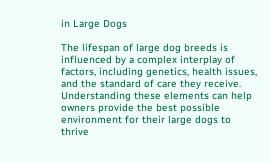in Large Dogs

The lifespan of large dog breeds is influenced by a complex interplay of factors, including genetics, health issues, and the standard of care they receive. Understanding these elements can help owners provide the best possible environment for their large dogs to thrive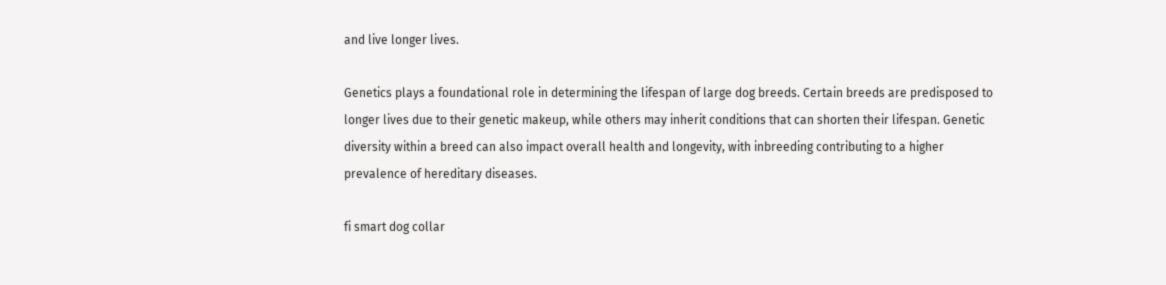and live longer lives.

Genetics plays a foundational role in determining the lifespan of large dog breeds. Certain breeds are predisposed to longer lives due to their genetic makeup, while others may inherit conditions that can shorten their lifespan. Genetic diversity within a breed can also impact overall health and longevity, with inbreeding contributing to a higher prevalence of hereditary diseases.

fi smart dog collar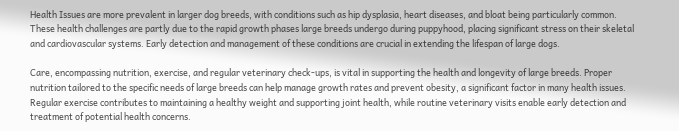Health Issues are more prevalent in larger dog breeds, with conditions such as hip dysplasia, heart diseases, and bloat being particularly common. These health challenges are partly due to the rapid growth phases large breeds undergo during puppyhood, placing significant stress on their skeletal and cardiovascular systems. Early detection and management of these conditions are crucial in extending the lifespan of large dogs.

Care, encompassing nutrition, exercise, and regular veterinary check-ups, is vital in supporting the health and longevity of large breeds. Proper nutrition tailored to the specific needs of large breeds can help manage growth rates and prevent obesity, a significant factor in many health issues. Regular exercise contributes to maintaining a healthy weight and supporting joint health, while routine veterinary visits enable early detection and treatment of potential health concerns.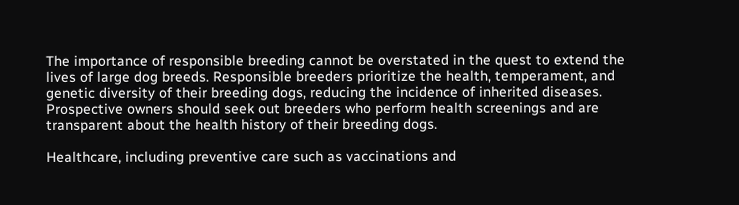The importance of responsible breeding cannot be overstated in the quest to extend the lives of large dog breeds. Responsible breeders prioritize the health, temperament, and genetic diversity of their breeding dogs, reducing the incidence of inherited diseases. Prospective owners should seek out breeders who perform health screenings and are transparent about the health history of their breeding dogs.

Healthcare, including preventive care such as vaccinations and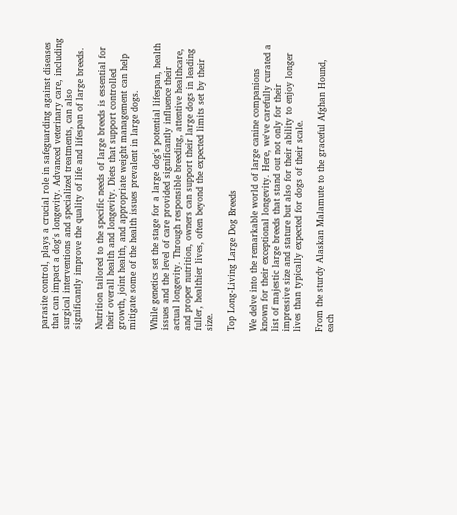parasite control, plays a crucial role in safeguarding against diseases that can impact a dog's longevity. Advanced veterinary care, including surgical interventions and specialized treatments, can also significantly improve the quality of life and lifespan of large breeds.

Nutrition tailored to the specific needs of large breeds is essential for their overall health and longevity. Diets that support controlled growth, joint health, and appropriate weight management can help mitigate some of the health issues prevalent in large dogs.

While genetics set the stage for a large dog's potential lifespan, health issues and the level of care provided significantly influence their actual longevity. Through responsible breeding, attentive healthcare, and proper nutrition, owners can support their large dogs in leading fuller, healthier lives, often beyond the expected limits set by their size.

Top Long-Living Large Dog Breeds

We delve into the remarkable world of large canine companions known for their exceptional longevity. Here, we've carefully curated a list of majestic large breeds that stand out not only for their impressive size and stature but also for their ability to enjoy longer lives than typically expected for dogs of their scale.

From the sturdy Alaskan Malamute to the graceful Afghan Hound, each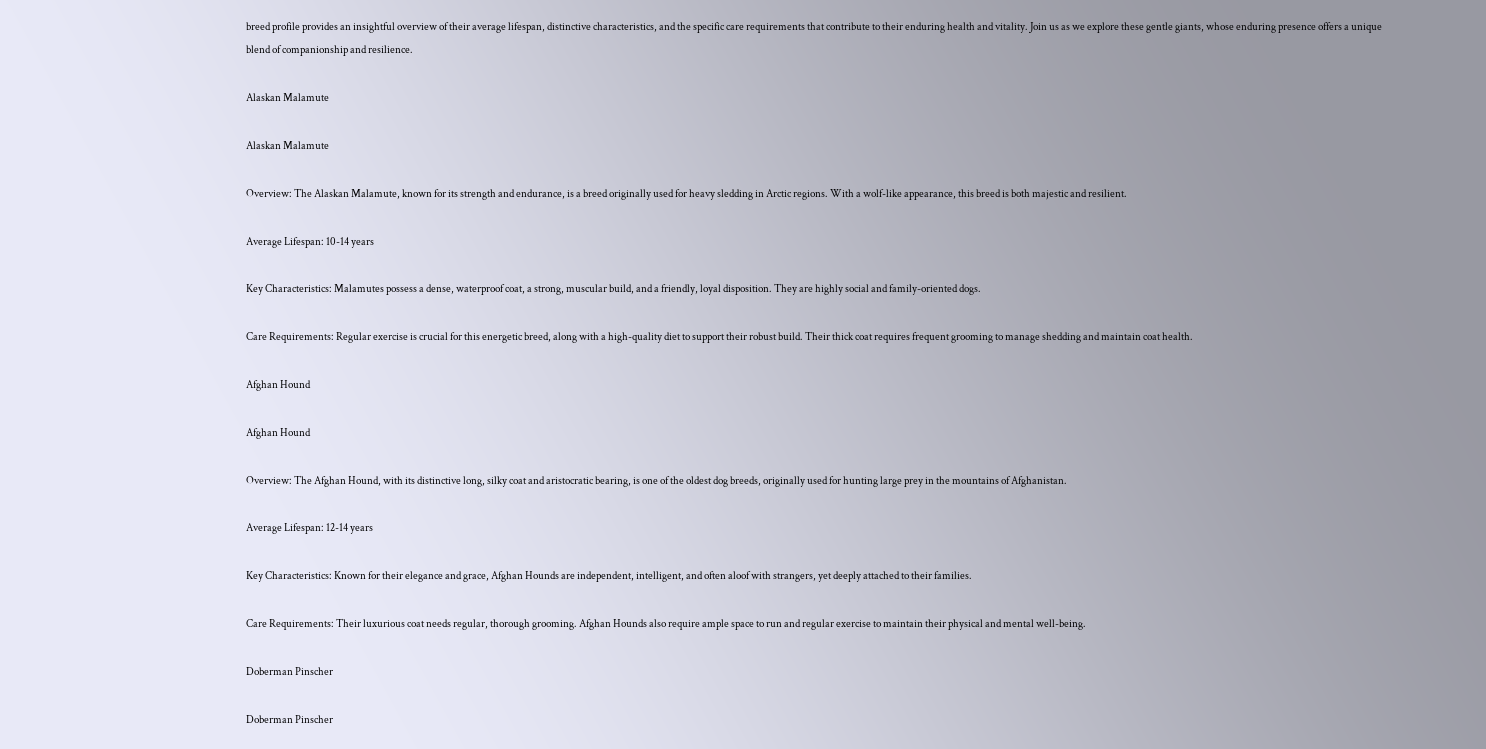breed profile provides an insightful overview of their average lifespan, distinctive characteristics, and the specific care requirements that contribute to their enduring health and vitality. Join us as we explore these gentle giants, whose enduring presence offers a unique blend of companionship and resilience.

Alaskan Malamute

Alaskan Malamute

Overview: The Alaskan Malamute, known for its strength and endurance, is a breed originally used for heavy sledding in Arctic regions. With a wolf-like appearance, this breed is both majestic and resilient.

Average Lifespan: 10-14 years

Key Characteristics: Malamutes possess a dense, waterproof coat, a strong, muscular build, and a friendly, loyal disposition. They are highly social and family-oriented dogs.

Care Requirements: Regular exercise is crucial for this energetic breed, along with a high-quality diet to support their robust build. Their thick coat requires frequent grooming to manage shedding and maintain coat health.

Afghan Hound

Afghan Hound

Overview: The Afghan Hound, with its distinctive long, silky coat and aristocratic bearing, is one of the oldest dog breeds, originally used for hunting large prey in the mountains of Afghanistan.

Average Lifespan: 12-14 years

Key Characteristics: Known for their elegance and grace, Afghan Hounds are independent, intelligent, and often aloof with strangers, yet deeply attached to their families.

Care Requirements: Their luxurious coat needs regular, thorough grooming. Afghan Hounds also require ample space to run and regular exercise to maintain their physical and mental well-being.

Doberman Pinscher

Doberman Pinscher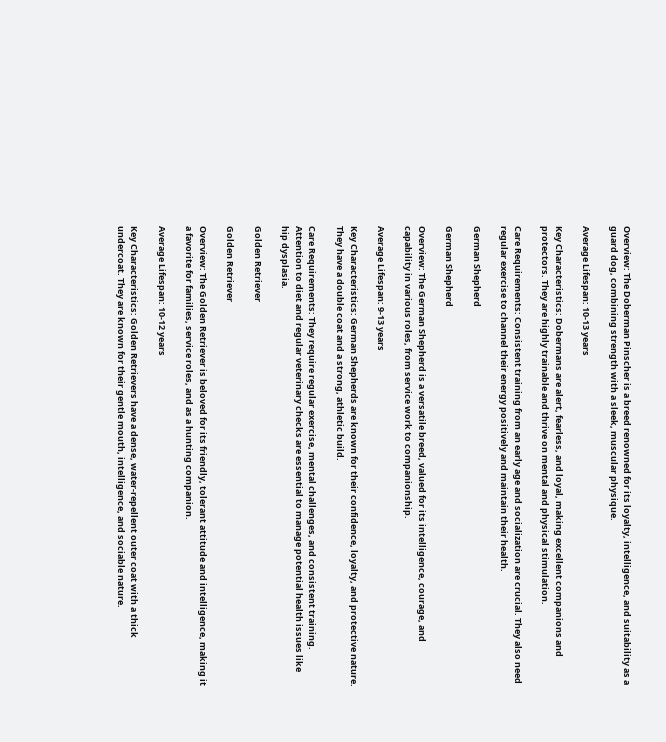Overview: The Doberman Pinscher is a breed renowned for its loyalty, intelligence, and suitability as a guard dog, combining strength with a sleek, muscular physique.

Average Lifespan: 10-13 years

Key Characteristics: Dobermans are alert, fearless, and loyal, making excellent companions and protectors. They are highly trainable and thrive on mental and physical stimulation.

Care Requirements: Consistent training from an early age and socialization are crucial. They also need regular exercise to channel their energy positively and maintain their health.

German Shepherd

German Shepherd

Overview: The German Shepherd is a versatile breed, valued for its intelligence, courage, and capability in various roles, from service work to companionship.

Average Lifespan: 9-13 years

Key Characteristics: German Shepherds are known for their confidence, loyalty, and protective nature. They have a double coat and a strong, athletic build.

Care Requirements: They require regular exercise, mental challenges, and consistent training. Attention to diet and regular veterinary checks are essential to manage potential health issues like hip dysplasia.

Golden Retriever

Golden Retriever

Overview: The Golden Retriever is beloved for its friendly, tolerant attitude and intelligence, making it a favorite for families, service roles, and as a hunting companion.

Average Lifespan: 10-12 years

Key Characteristics: Golden Retrievers have a dense, water-repellent outer coat with a thick undercoat. They are known for their gentle mouth, intelligence, and sociable nature.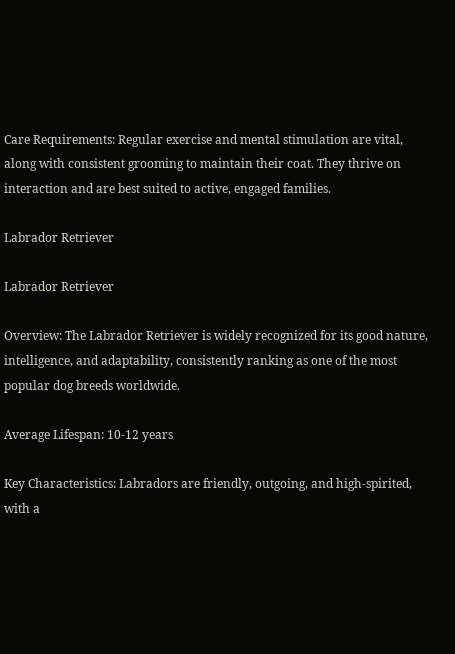Care Requirements: Regular exercise and mental stimulation are vital, along with consistent grooming to maintain their coat. They thrive on interaction and are best suited to active, engaged families.

Labrador Retriever

Labrador Retriever

Overview: The Labrador Retriever is widely recognized for its good nature, intelligence, and adaptability, consistently ranking as one of the most popular dog breeds worldwide.

Average Lifespan: 10-12 years

Key Characteristics: Labradors are friendly, outgoing, and high-spirited, with a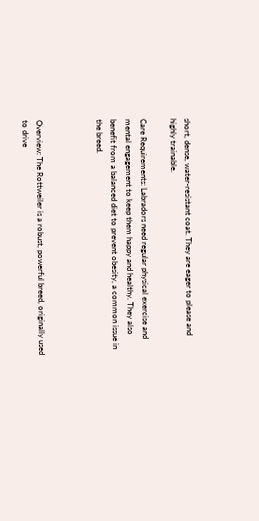short, dense, water-resistant coat. They are eager to please and highly trainable.

Care Requirements: Labradors need regular physical exercise and mental engagement to keep them happy and healthy. They also benefit from a balanced diet to prevent obesity, a common issue in the breed.



Overview: The Rottweiler is a robust, powerful breed, originally used to drive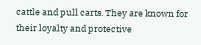cattle and pull carts. They are known for their loyalty and protective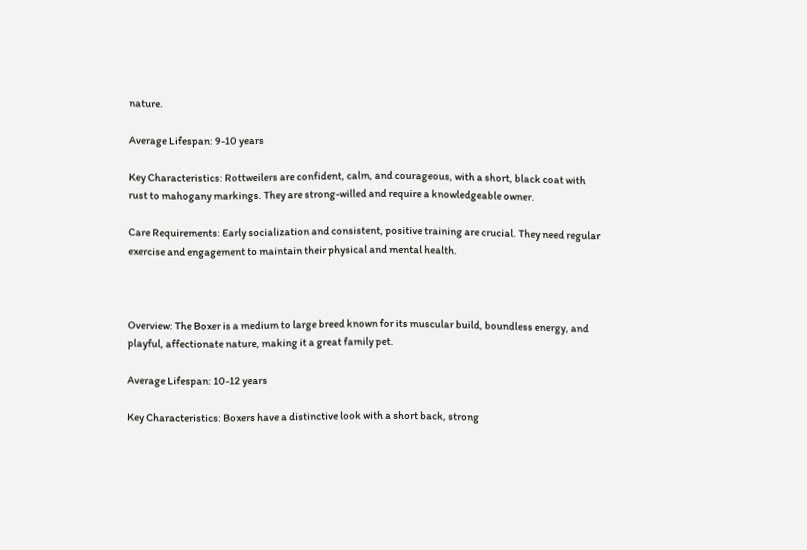nature.

Average Lifespan: 9-10 years

Key Characteristics: Rottweilers are confident, calm, and courageous, with a short, black coat with rust to mahogany markings. They are strong-willed and require a knowledgeable owner.

Care Requirements: Early socialization and consistent, positive training are crucial. They need regular exercise and engagement to maintain their physical and mental health.



Overview: The Boxer is a medium to large breed known for its muscular build, boundless energy, and playful, affectionate nature, making it a great family pet.

Average Lifespan: 10-12 years

Key Characteristics: Boxers have a distinctive look with a short back, strong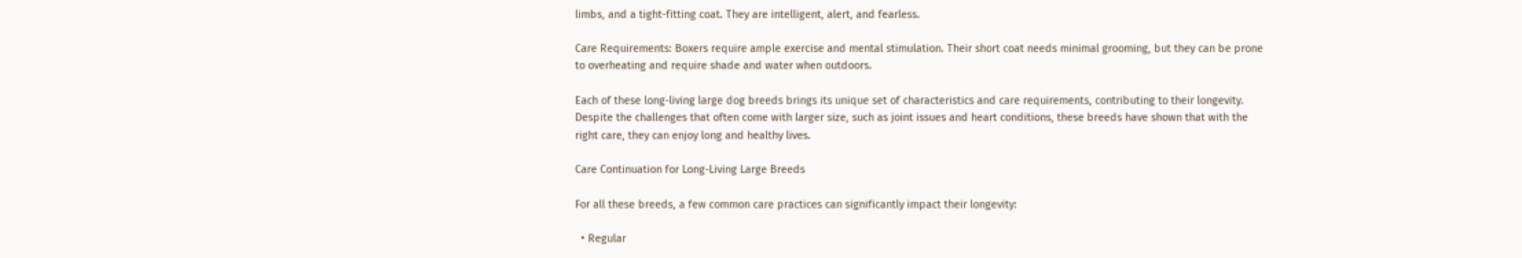limbs, and a tight-fitting coat. They are intelligent, alert, and fearless.

Care Requirements: Boxers require ample exercise and mental stimulation. Their short coat needs minimal grooming, but they can be prone to overheating and require shade and water when outdoors.

Each of these long-living large dog breeds brings its unique set of characteristics and care requirements, contributing to their longevity. Despite the challenges that often come with larger size, such as joint issues and heart conditions, these breeds have shown that with the right care, they can enjoy long and healthy lives.

Care Continuation for Long-Living Large Breeds

For all these breeds, a few common care practices can significantly impact their longevity:

  • Regular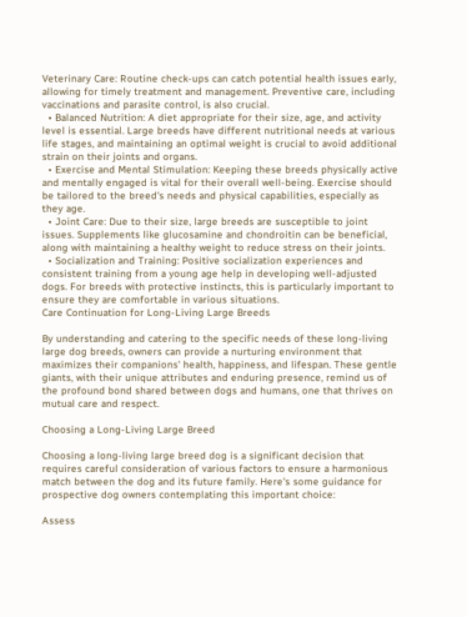Veterinary Care: Routine check-ups can catch potential health issues early, allowing for timely treatment and management. Preventive care, including vaccinations and parasite control, is also crucial.
  • Balanced Nutrition: A diet appropriate for their size, age, and activity level is essential. Large breeds have different nutritional needs at various life stages, and maintaining an optimal weight is crucial to avoid additional strain on their joints and organs.
  • Exercise and Mental Stimulation: Keeping these breeds physically active and mentally engaged is vital for their overall well-being. Exercise should be tailored to the breed's needs and physical capabilities, especially as they age.
  • Joint Care: Due to their size, large breeds are susceptible to joint issues. Supplements like glucosamine and chondroitin can be beneficial, along with maintaining a healthy weight to reduce stress on their joints.
  • Socialization and Training: Positive socialization experiences and consistent training from a young age help in developing well-adjusted dogs. For breeds with protective instincts, this is particularly important to ensure they are comfortable in various situations.
Care Continuation for Long-Living Large Breeds

By understanding and catering to the specific needs of these long-living large dog breeds, owners can provide a nurturing environment that maximizes their companions' health, happiness, and lifespan. These gentle giants, with their unique attributes and enduring presence, remind us of the profound bond shared between dogs and humans, one that thrives on mutual care and respect.

Choosing a Long-Living Large Breed

Choosing a long-living large breed dog is a significant decision that requires careful consideration of various factors to ensure a harmonious match between the dog and its future family. Here's some guidance for prospective dog owners contemplating this important choice:

Assess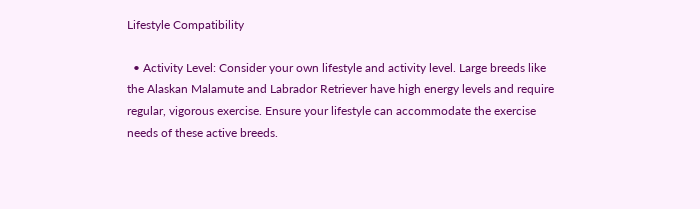Lifestyle Compatibility

  • Activity Level: Consider your own lifestyle and activity level. Large breeds like the Alaskan Malamute and Labrador Retriever have high energy levels and require regular, vigorous exercise. Ensure your lifestyle can accommodate the exercise needs of these active breeds.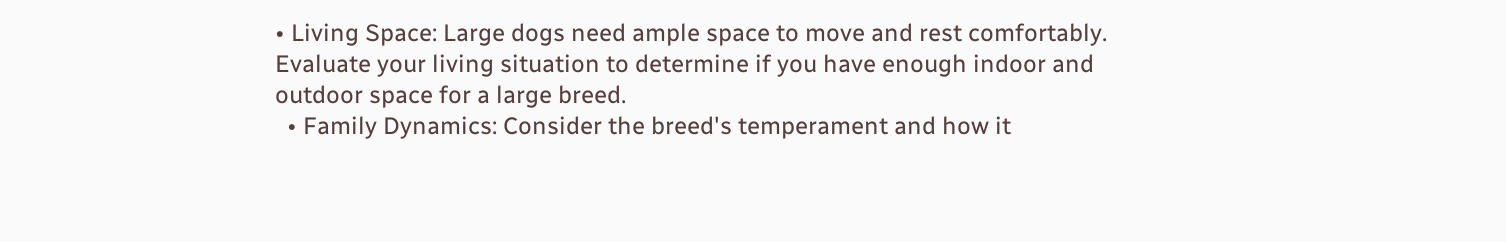• Living Space: Large dogs need ample space to move and rest comfortably. Evaluate your living situation to determine if you have enough indoor and outdoor space for a large breed.
  • Family Dynamics: Consider the breed's temperament and how it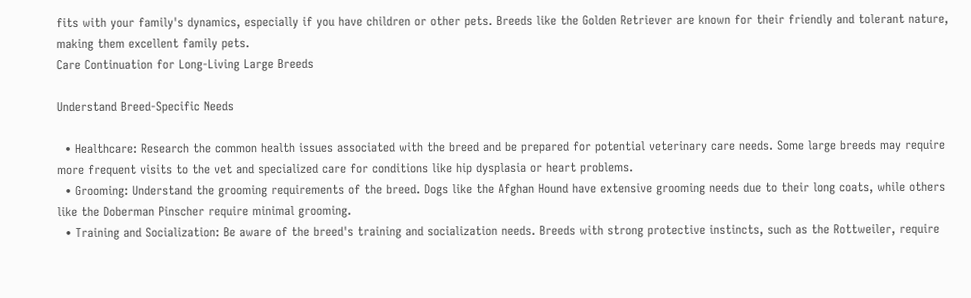fits with your family's dynamics, especially if you have children or other pets. Breeds like the Golden Retriever are known for their friendly and tolerant nature, making them excellent family pets.
Care Continuation for Long-Living Large Breeds

Understand Breed-Specific Needs

  • Healthcare: Research the common health issues associated with the breed and be prepared for potential veterinary care needs. Some large breeds may require more frequent visits to the vet and specialized care for conditions like hip dysplasia or heart problems.
  • Grooming: Understand the grooming requirements of the breed. Dogs like the Afghan Hound have extensive grooming needs due to their long coats, while others like the Doberman Pinscher require minimal grooming.
  • Training and Socialization: Be aware of the breed's training and socialization needs. Breeds with strong protective instincts, such as the Rottweiler, require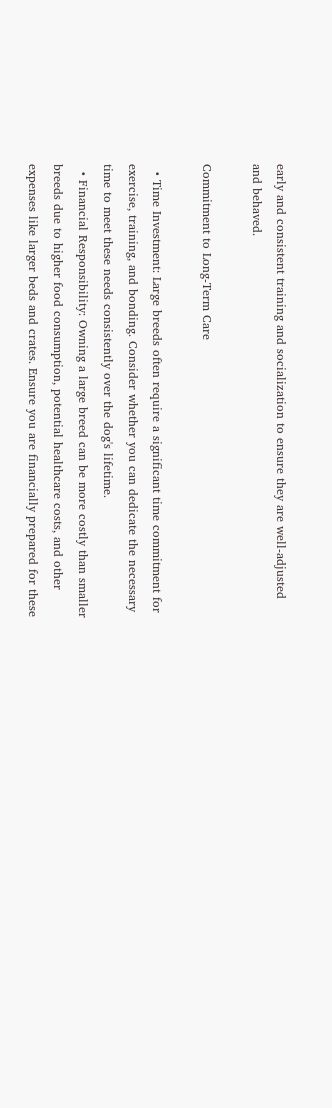early and consistent training and socialization to ensure they are well-adjusted and behaved.

Commitment to Long-Term Care

  • Time Investment: Large breeds often require a significant time commitment for exercise, training, and bonding. Consider whether you can dedicate the necessary time to meet these needs consistently over the dog's lifetime.
  • Financial Responsibility: Owning a large breed can be more costly than smaller breeds due to higher food consumption, potential healthcare costs, and other expenses like larger beds and crates. Ensure you are financially prepared for these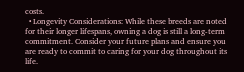costs.
  • Longevity Considerations: While these breeds are noted for their longer lifespans, owning a dog is still a long-term commitment. Consider your future plans and ensure you are ready to commit to caring for your dog throughout its life.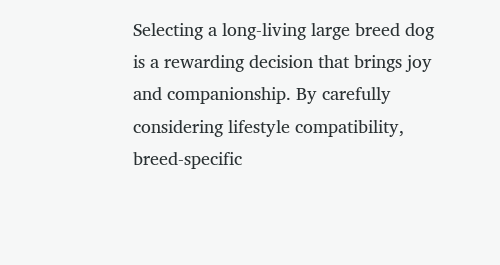Selecting a long-living large breed dog is a rewarding decision that brings joy and companionship. By carefully considering lifestyle compatibility, breed-specific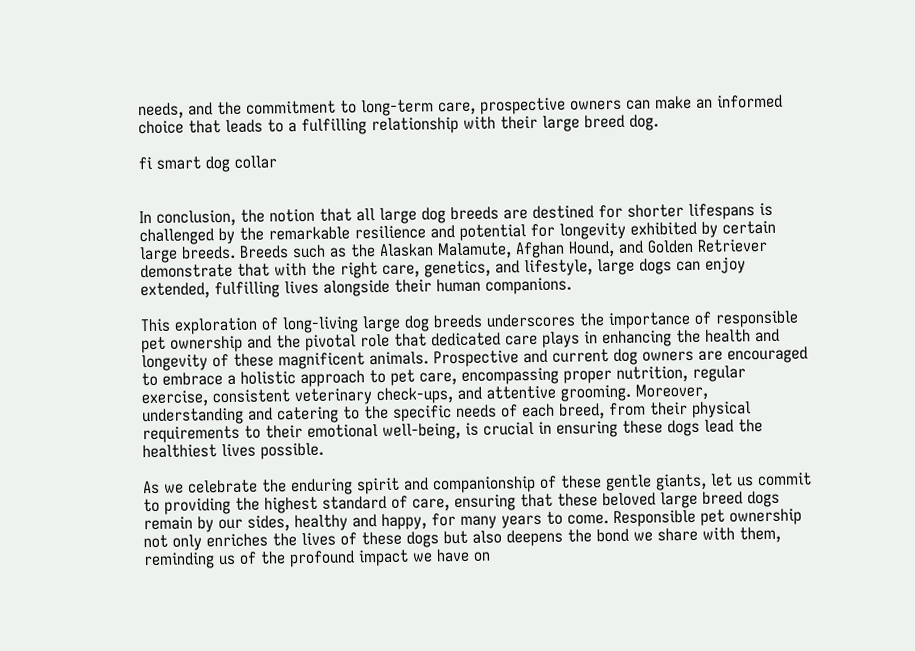needs, and the commitment to long-term care, prospective owners can make an informed choice that leads to a fulfilling relationship with their large breed dog.

fi smart dog collar


In conclusion, the notion that all large dog breeds are destined for shorter lifespans is challenged by the remarkable resilience and potential for longevity exhibited by certain large breeds. Breeds such as the Alaskan Malamute, Afghan Hound, and Golden Retriever demonstrate that with the right care, genetics, and lifestyle, large dogs can enjoy extended, fulfilling lives alongside their human companions.

This exploration of long-living large dog breeds underscores the importance of responsible pet ownership and the pivotal role that dedicated care plays in enhancing the health and longevity of these magnificent animals. Prospective and current dog owners are encouraged to embrace a holistic approach to pet care, encompassing proper nutrition, regular exercise, consistent veterinary check-ups, and attentive grooming. Moreover, understanding and catering to the specific needs of each breed, from their physical requirements to their emotional well-being, is crucial in ensuring these dogs lead the healthiest lives possible.

As we celebrate the enduring spirit and companionship of these gentle giants, let us commit to providing the highest standard of care, ensuring that these beloved large breed dogs remain by our sides, healthy and happy, for many years to come. Responsible pet ownership not only enriches the lives of these dogs but also deepens the bond we share with them, reminding us of the profound impact we have on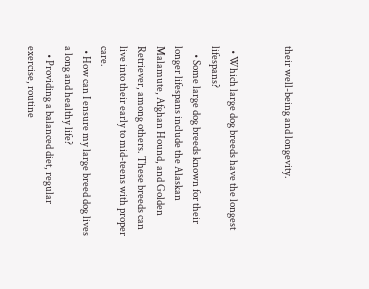their well-being and longevity.


  • Which large dog breeds have the longest lifespans?
    • Some large dog breeds known for their longer lifespans include the Alaskan Malamute, Afghan Hound, and Golden Retriever, among others. These breeds can live into their early to mid-teens with proper care.
  • How can I ensure my large breed dog lives a long and healthy life?
    • Providing a balanced diet, regular exercise, routine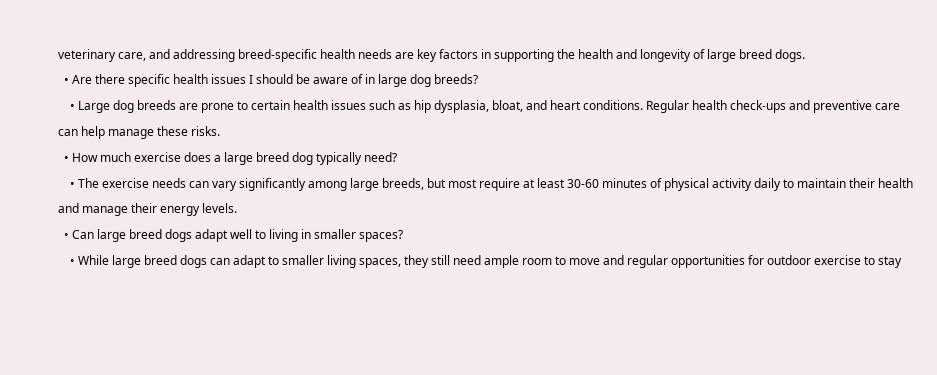veterinary care, and addressing breed-specific health needs are key factors in supporting the health and longevity of large breed dogs.
  • Are there specific health issues I should be aware of in large dog breeds?
    • Large dog breeds are prone to certain health issues such as hip dysplasia, bloat, and heart conditions. Regular health check-ups and preventive care can help manage these risks.
  • How much exercise does a large breed dog typically need?
    • The exercise needs can vary significantly among large breeds, but most require at least 30-60 minutes of physical activity daily to maintain their health and manage their energy levels.
  • Can large breed dogs adapt well to living in smaller spaces?
    • While large breed dogs can adapt to smaller living spaces, they still need ample room to move and regular opportunities for outdoor exercise to stay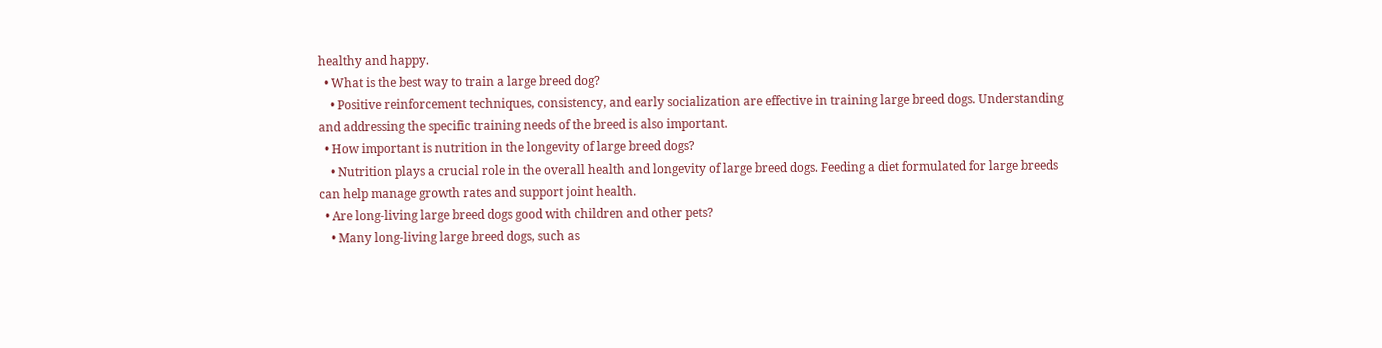healthy and happy.
  • What is the best way to train a large breed dog?
    • Positive reinforcement techniques, consistency, and early socialization are effective in training large breed dogs. Understanding and addressing the specific training needs of the breed is also important.
  • How important is nutrition in the longevity of large breed dogs?
    • Nutrition plays a crucial role in the overall health and longevity of large breed dogs. Feeding a diet formulated for large breeds can help manage growth rates and support joint health.
  • Are long-living large breed dogs good with children and other pets?
    • Many long-living large breed dogs, such as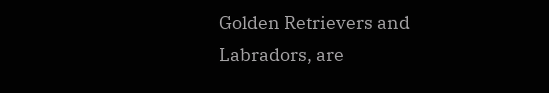Golden Retrievers and Labradors, are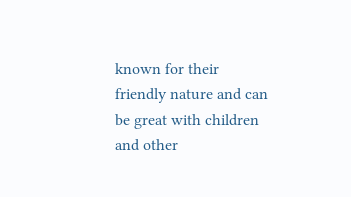known for their friendly nature and can be great with children and other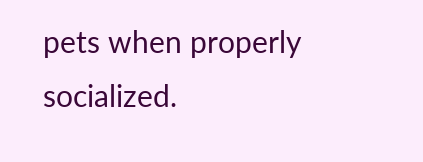pets when properly socialized.